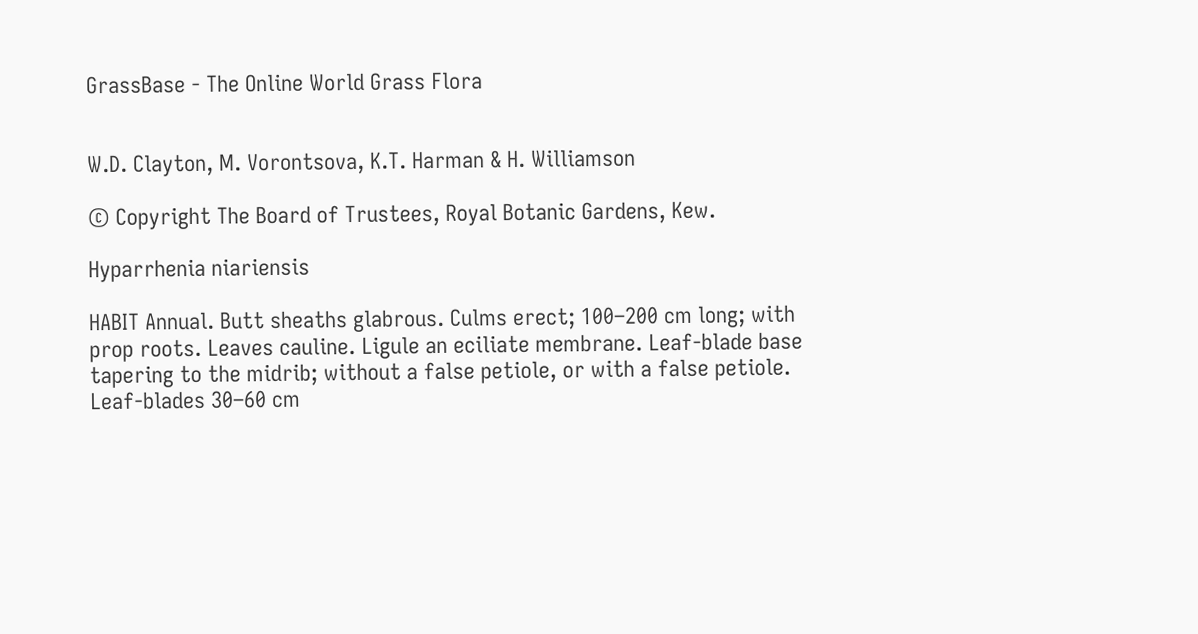GrassBase - The Online World Grass Flora


W.D. Clayton, M. Vorontsova, K.T. Harman & H. Williamson

© Copyright The Board of Trustees, Royal Botanic Gardens, Kew.

Hyparrhenia niariensis

HABIT Annual. Butt sheaths glabrous. Culms erect; 100–200 cm long; with prop roots. Leaves cauline. Ligule an eciliate membrane. Leaf-blade base tapering to the midrib; without a false petiole, or with a false petiole. Leaf-blades 30–60 cm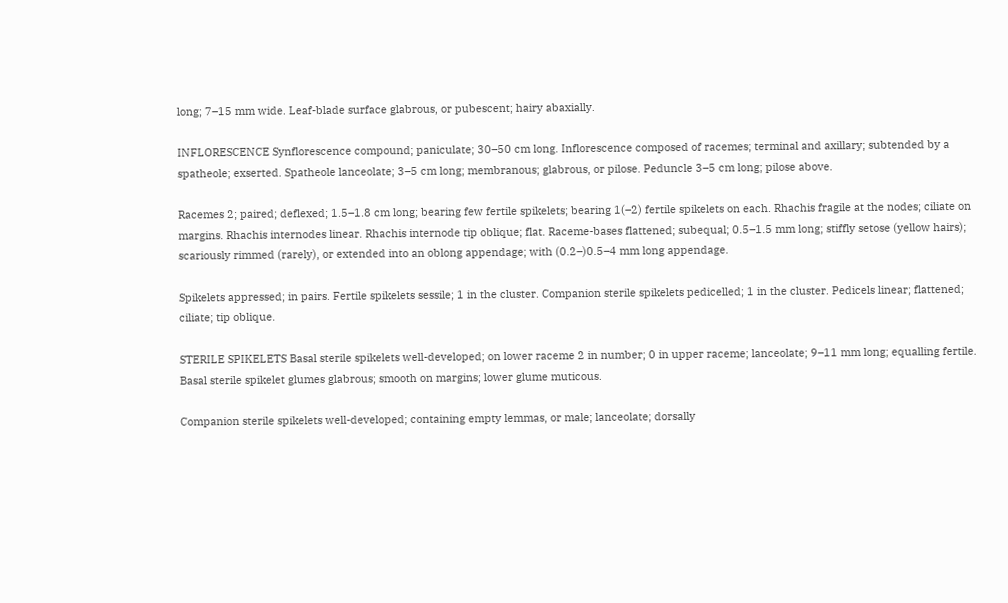long; 7–15 mm wide. Leaf-blade surface glabrous, or pubescent; hairy abaxially.

INFLORESCENCE Synflorescence compound; paniculate; 30–50 cm long. Inflorescence composed of racemes; terminal and axillary; subtended by a spatheole; exserted. Spatheole lanceolate; 3–5 cm long; membranous; glabrous, or pilose. Peduncle 3–5 cm long; pilose above.

Racemes 2; paired; deflexed; 1.5–1.8 cm long; bearing few fertile spikelets; bearing 1(–2) fertile spikelets on each. Rhachis fragile at the nodes; ciliate on margins. Rhachis internodes linear. Rhachis internode tip oblique; flat. Raceme-bases flattened; subequal; 0.5–1.5 mm long; stiffly setose (yellow hairs); scariously rimmed (rarely), or extended into an oblong appendage; with (0.2–)0.5–4 mm long appendage.

Spikelets appressed; in pairs. Fertile spikelets sessile; 1 in the cluster. Companion sterile spikelets pedicelled; 1 in the cluster. Pedicels linear; flattened; ciliate; tip oblique.

STERILE SPIKELETS Basal sterile spikelets well-developed; on lower raceme 2 in number; 0 in upper raceme; lanceolate; 9–11 mm long; equalling fertile. Basal sterile spikelet glumes glabrous; smooth on margins; lower glume muticous.

Companion sterile spikelets well-developed; containing empty lemmas, or male; lanceolate; dorsally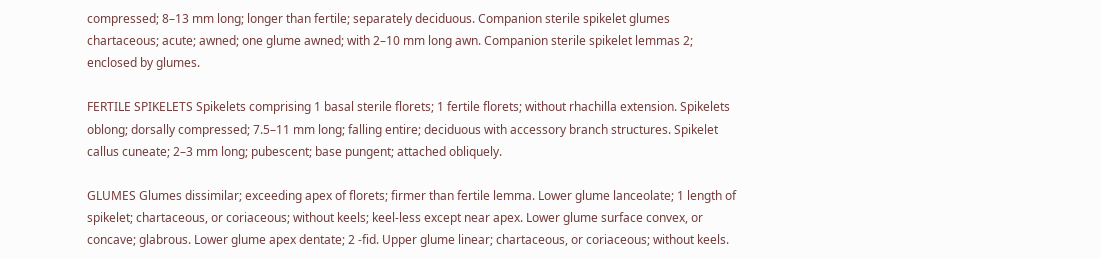compressed; 8–13 mm long; longer than fertile; separately deciduous. Companion sterile spikelet glumes chartaceous; acute; awned; one glume awned; with 2–10 mm long awn. Companion sterile spikelet lemmas 2; enclosed by glumes.

FERTILE SPIKELETS Spikelets comprising 1 basal sterile florets; 1 fertile florets; without rhachilla extension. Spikelets oblong; dorsally compressed; 7.5–11 mm long; falling entire; deciduous with accessory branch structures. Spikelet callus cuneate; 2–3 mm long; pubescent; base pungent; attached obliquely.

GLUMES Glumes dissimilar; exceeding apex of florets; firmer than fertile lemma. Lower glume lanceolate; 1 length of spikelet; chartaceous, or coriaceous; without keels; keel-less except near apex. Lower glume surface convex, or concave; glabrous. Lower glume apex dentate; 2 -fid. Upper glume linear; chartaceous, or coriaceous; without keels.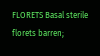FLORETS Basal sterile florets barren;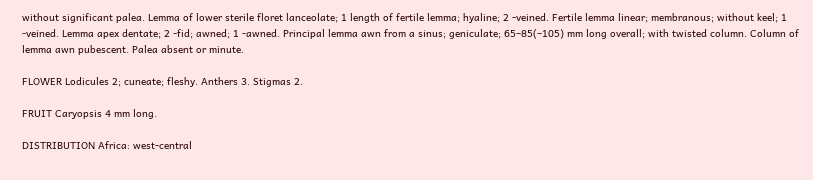without significant palea. Lemma of lower sterile floret lanceolate; 1 length of fertile lemma; hyaline; 2 -veined. Fertile lemma linear; membranous; without keel; 1 -veined. Lemma apex dentate; 2 -fid; awned; 1 -awned. Principal lemma awn from a sinus; geniculate; 65–85(–105) mm long overall; with twisted column. Column of lemma awn pubescent. Palea absent or minute.

FLOWER Lodicules 2; cuneate; fleshy. Anthers 3. Stigmas 2.

FRUIT Caryopsis 4 mm long.

DISTRIBUTION Africa: west-central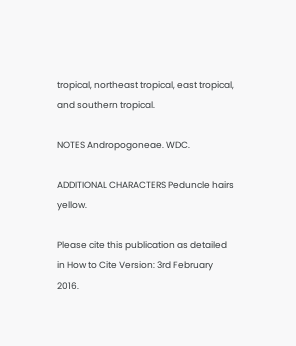tropical, northeast tropical, east tropical, and southern tropical.

NOTES Andropogoneae. WDC.

ADDITIONAL CHARACTERS Peduncle hairs yellow.

Please cite this publication as detailed in How to Cite Version: 3rd February 2016.